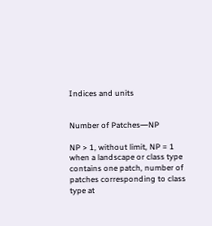Indices and units


Number of Patches―NP

NP > 1, without limit, NP = 1 when a landscape or class type contains one patch, number of patches corresponding to class type at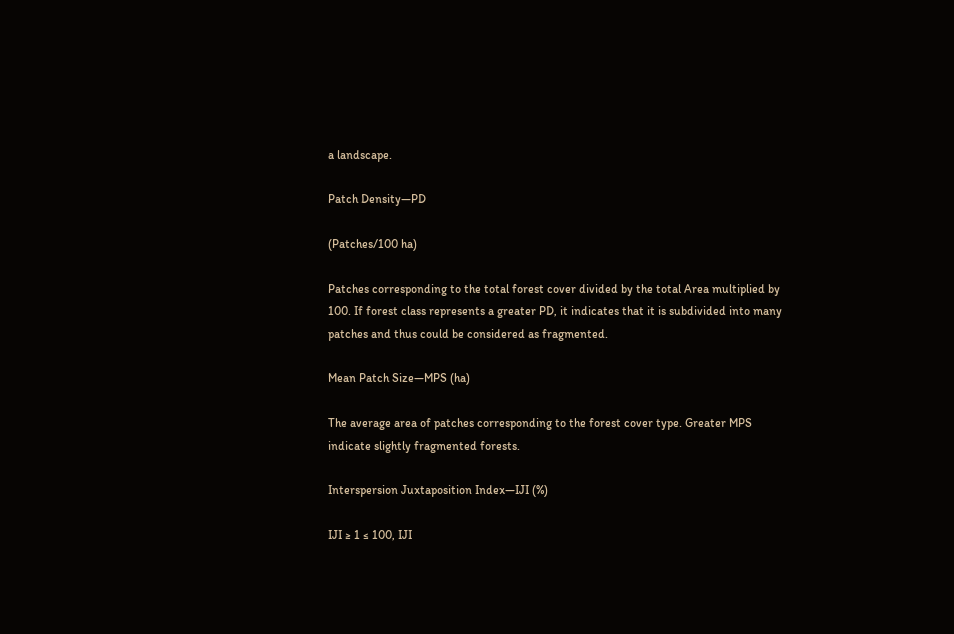a landscape.

Patch Density―PD

(Patches/100 ha)

Patches corresponding to the total forest cover divided by the total Area multiplied by 100. If forest class represents a greater PD, it indicates that it is subdivided into many patches and thus could be considered as fragmented.

Mean Patch Size―MPS (ha)

The average area of patches corresponding to the forest cover type. Greater MPS indicate slightly fragmented forests.

Interspersion Juxtaposition Index―IJI (%)

IJI ≥ 1 ≤ 100, IJI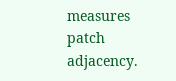measures patch adjacency.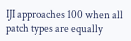IJI approaches 100 when all patch types are equally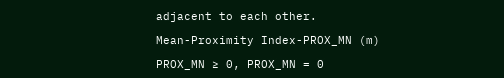adjacent to each other.

Mean-Proximity Index-PROX_MN (m)

PROX_MN ≥ 0, PROX_MN = 0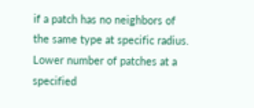if a patch has no neighbors of the same type at specific radius. Lower number of patches at a specified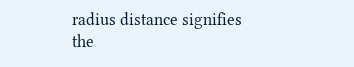radius distance signifies the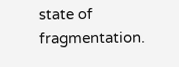state of fragmentation.